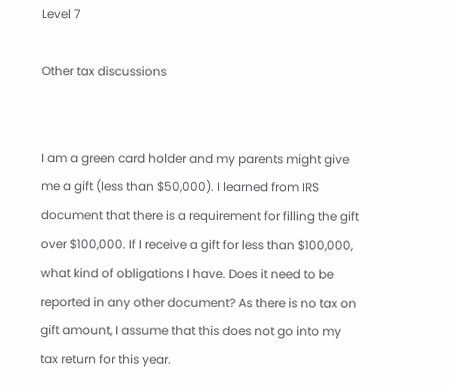Level 7

Other tax discussions


I am a green card holder and my parents might give me a gift (less than $50,000). I learned from IRS document that there is a requirement for filling the gift over $100,000. If I receive a gift for less than $100,000, what kind of obligations I have. Does it need to be reported in any other document? As there is no tax on gift amount, I assume that this does not go into my tax return for this year.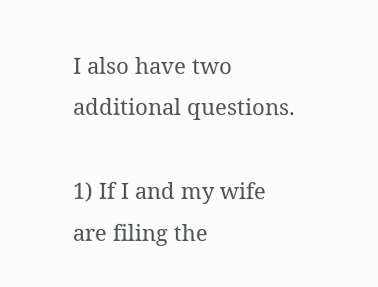I also have two additional questions.

1) If I and my wife are filing the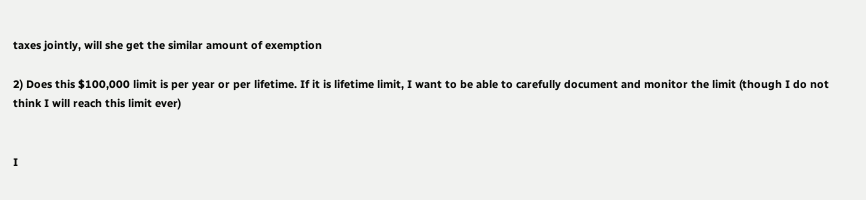taxes jointly, will she get the similar amount of exemption

2) Does this $100,000 limit is per year or per lifetime. If it is lifetime limit, I want to be able to carefully document and monitor the limit (though I do not think I will reach this limit ever)


I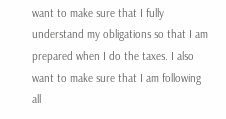want to make sure that I fully understand my obligations so that I am prepared when I do the taxes. I also want to make sure that I am following all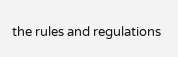the rules and regulations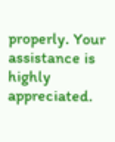properly. Your assistance is highly appreciated.